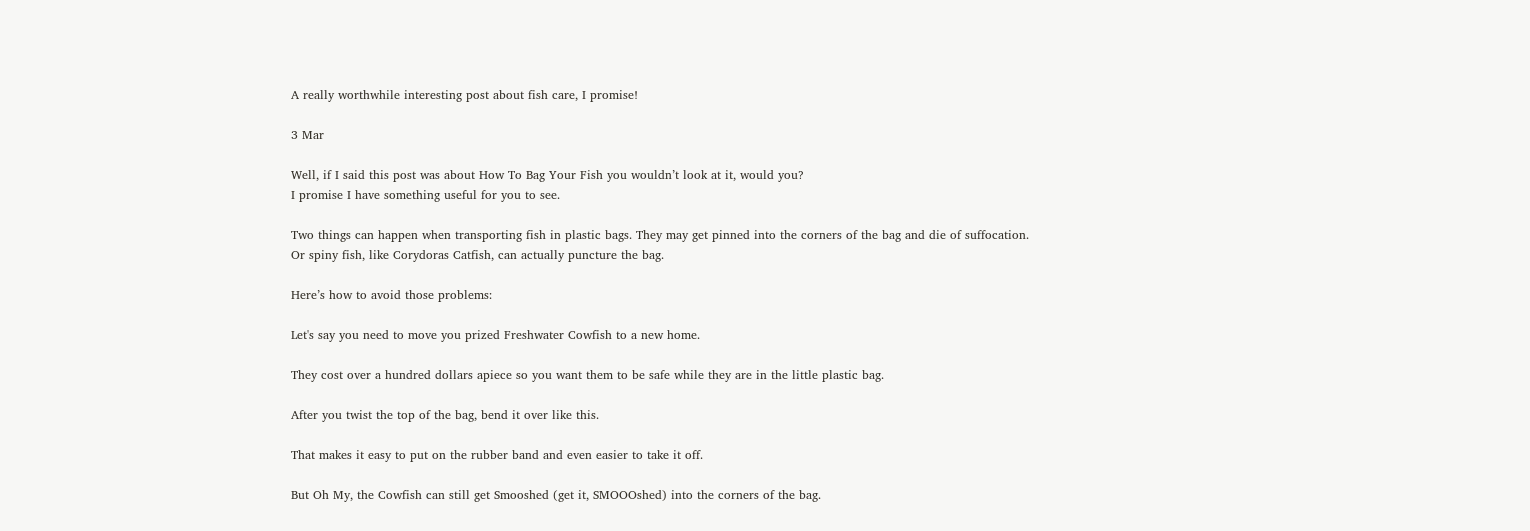A really worthwhile interesting post about fish care, I promise!

3 Mar

Well, if I said this post was about How To Bag Your Fish you wouldn’t look at it, would you?
I promise I have something useful for you to see.

Two things can happen when transporting fish in plastic bags. They may get pinned into the corners of the bag and die of suffocation.  Or spiny fish, like Corydoras Catfish, can actually puncture the bag.

Here’s how to avoid those problems:

Let's say you need to move you prized Freshwater Cowfish to a new home.

They cost over a hundred dollars apiece so you want them to be safe while they are in the little plastic bag.

After you twist the top of the bag, bend it over like this.

That makes it easy to put on the rubber band and even easier to take it off.

But Oh My, the Cowfish can still get Smooshed (get it, SMOOOshed) into the corners of the bag.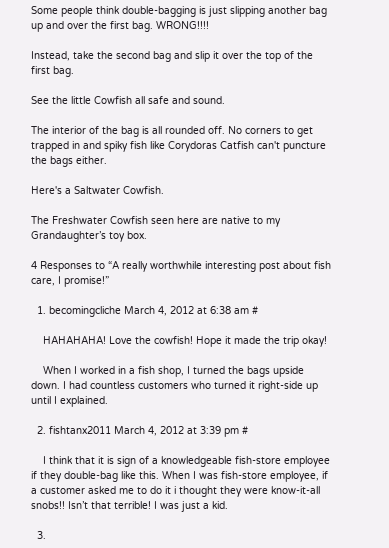Some people think double-bagging is just slipping another bag up and over the first bag. WRONG!!!!

Instead, take the second bag and slip it over the top of the first bag.

See the little Cowfish all safe and sound.

The interior of the bag is all rounded off. No corners to get trapped in and spiky fish like Corydoras Catfish can't puncture the bags either.

Here's a Saltwater Cowfish.

The Freshwater Cowfish seen here are native to my Grandaughter’s toy box.

4 Responses to “A really worthwhile interesting post about fish care, I promise!”

  1. becomingcliche March 4, 2012 at 6:38 am #

    HAHAHAHA! Love the cowfish! Hope it made the trip okay!

    When I worked in a fish shop, I turned the bags upside down. I had countless customers who turned it right-side up until I explained.

  2. fishtanx2011 March 4, 2012 at 3:39 pm #

    I think that it is sign of a knowledgeable fish-store employee if they double-bag like this. When I was fish-store employee, if a customer asked me to do it i thought they were know-it-all snobs!! Isn’t that terrible! I was just a kid.

  3.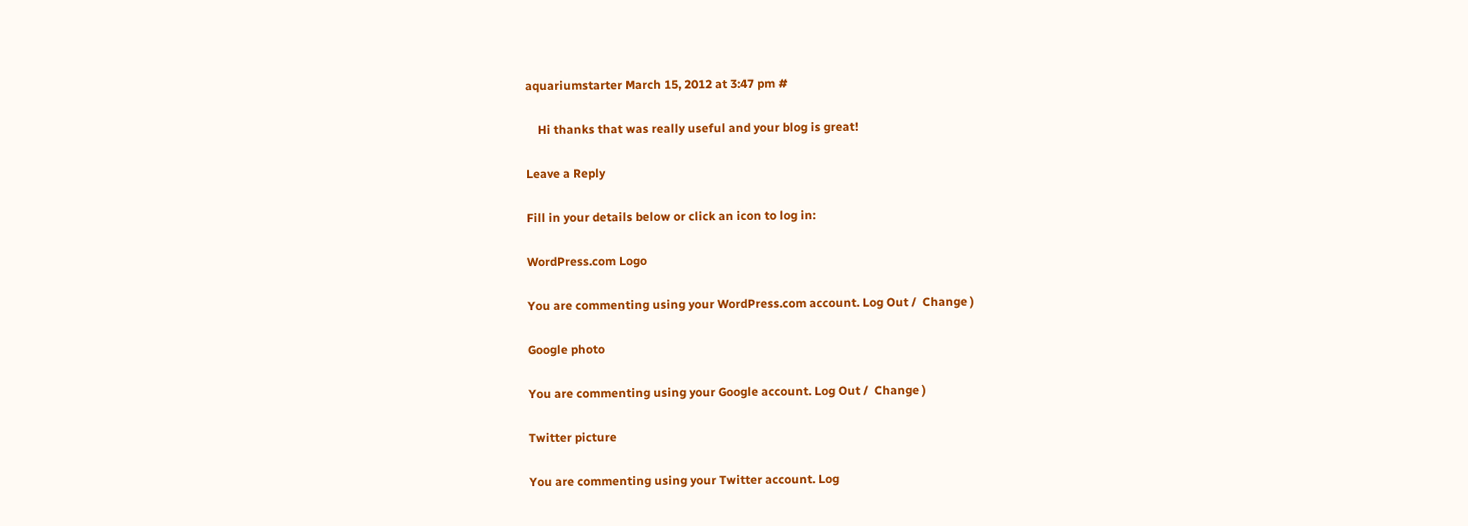aquariumstarter March 15, 2012 at 3:47 pm #

    Hi thanks that was really useful and your blog is great!

Leave a Reply

Fill in your details below or click an icon to log in:

WordPress.com Logo

You are commenting using your WordPress.com account. Log Out /  Change )

Google photo

You are commenting using your Google account. Log Out /  Change )

Twitter picture

You are commenting using your Twitter account. Log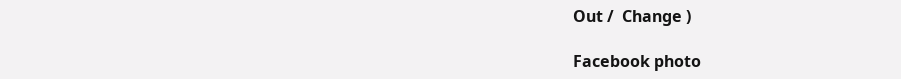Out /  Change )

Facebook photo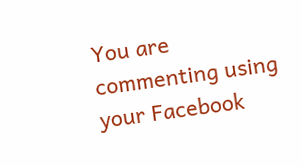You are commenting using your Facebook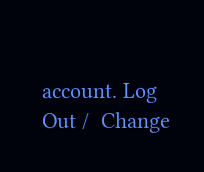account. Log Out /  Change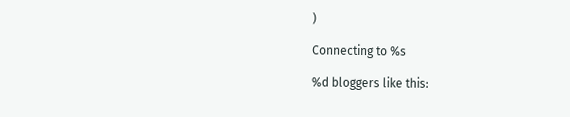)

Connecting to %s

%d bloggers like this: